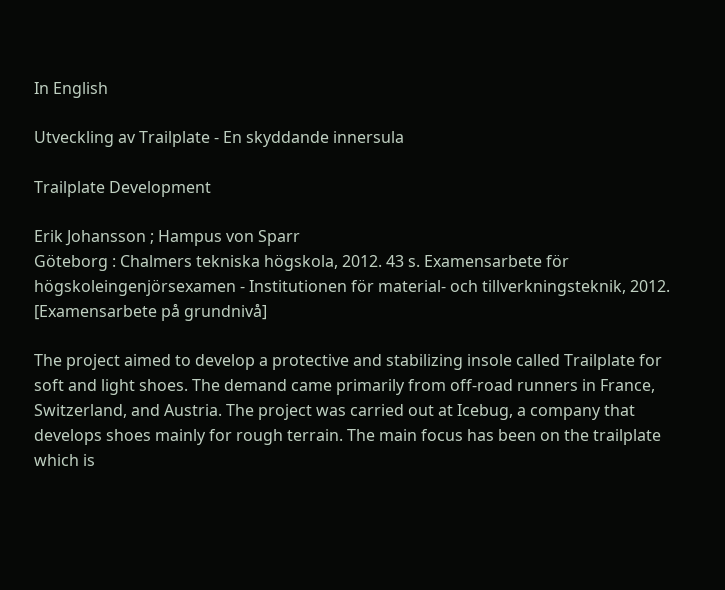In English

Utveckling av Trailplate - En skyddande innersula

Trailplate Development

Erik Johansson ; Hampus von Sparr
Göteborg : Chalmers tekniska högskola, 2012. 43 s. Examensarbete för högskoleingenjörsexamen - Institutionen för material- och tillverkningsteknik, 2012.
[Examensarbete på grundnivå]

The project aimed to develop a protective and stabilizing insole called Trailplate for soft and light shoes. The demand came primarily from off-road runners in France, Switzerland, and Austria. The project was carried out at Icebug, a company that develops shoes mainly for rough terrain. The main focus has been on the trailplate which is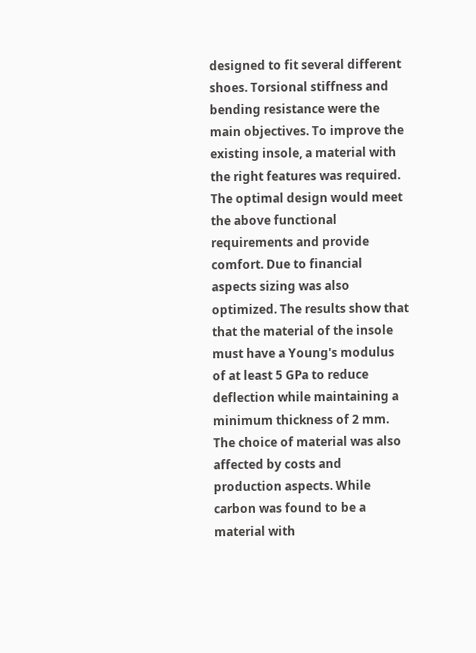designed to fit several different shoes. Torsional stiffness and bending resistance were the main objectives. To improve the existing insole, a material with the right features was required. The optimal design would meet the above functional requirements and provide comfort. Due to financial aspects sizing was also optimized. The results show that that the material of the insole must have a Young's modulus of at least 5 GPa to reduce deflection while maintaining a minimum thickness of 2 mm. The choice of material was also affected by costs and production aspects. While carbon was found to be a material with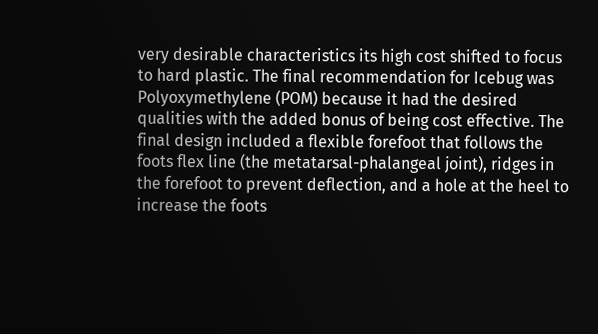very desirable characteristics its high cost shifted to focus to hard plastic. The final recommendation for Icebug was Polyoxymethylene (POM) because it had the desired qualities with the added bonus of being cost effective. The final design included a flexible forefoot that follows the foots flex line (the metatarsal-phalangeal joint), ridges in the forefoot to prevent deflection, and a hole at the heel to increase the foots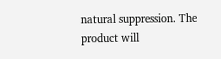natural suppression. The product will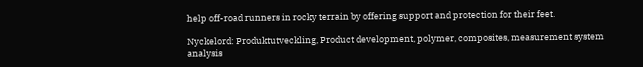help off-road runners in rocky terrain by offering support and protection for their feet.

Nyckelord: Produktutveckling, Product development, polymer, composites, measurement system analysis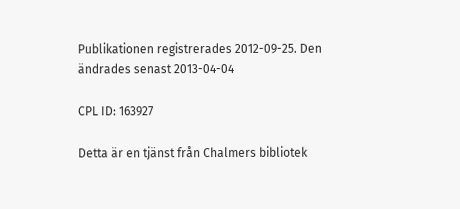Publikationen registrerades 2012-09-25. Den ändrades senast 2013-04-04

CPL ID: 163927

Detta är en tjänst från Chalmers bibliotek